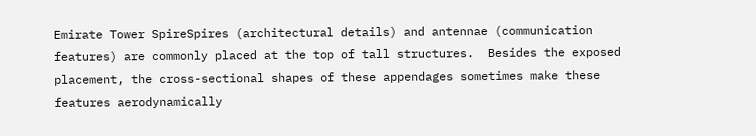Emirate Tower SpireSpires (architectural details) and antennae (communication features) are commonly placed at the top of tall structures.  Besides the exposed placement, the cross-sectional shapes of these appendages sometimes make these features aerodynamically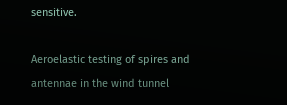sensitive.

Aeroelastic testing of spires and antennae in the wind tunnel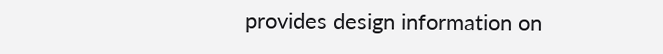provides design information on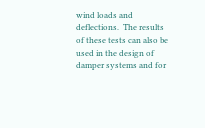wind loads and deflections.  The results of these tests can also be used in the design of damper systems and for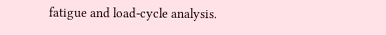fatigue and load-cycle analysis.